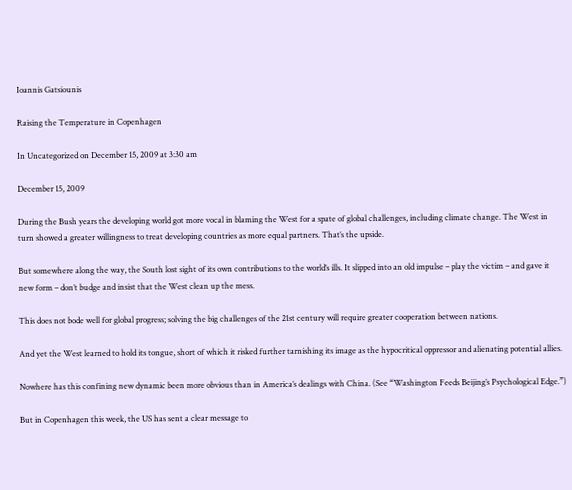Ioannis Gatsiounis

Raising the Temperature in Copenhagen

In Uncategorized on December 15, 2009 at 3:30 am

December 15, 2009

During the Bush years the developing world got more vocal in blaming the West for a spate of global challenges, including climate change. The West in turn showed a greater willingness to treat developing countries as more equal partners. That’s the upside.

But somewhere along the way, the South lost sight of its own contributions to the world’s ills. It slipped into an old impulse – play the victim – and gave it new form – don’t budge and insist that the West clean up the mess.

This does not bode well for global progress; solving the big challenges of the 21st century will require greater cooperation between nations.

And yet the West learned to hold its tongue, short of which it risked further tarnishing its image as the hypocritical oppressor and alienating potential allies.

Nowhere has this confining new dynamic been more obvious than in America’s dealings with China. (See “Washington Feeds Beijing’s Psychological Edge.”)

But in Copenhagen this week, the US has sent a clear message to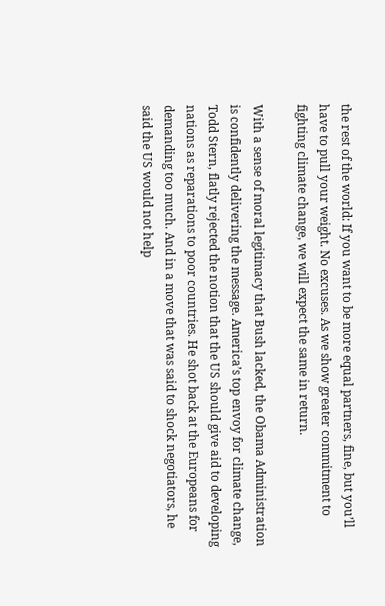the rest of the world: If you want to be more equal partners, fine, but you’ll have to pull your weight. No excuses. As we show greater commitment to fighting climate change, we will expect the same in return.

With a sense of moral legitimacy that Bush lacked, the Obama Administration is confidently delivering the message. America’s top envoy for climate change, Todd Stern, flatly rejected the notion that the US should give aid to developing nations as reparations to poor countries. He shot back at the Europeans for demanding too much. And in a move that was said to shock negotiators, he said the US would not help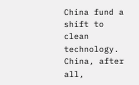China fund a shift to clean technology. China, after all,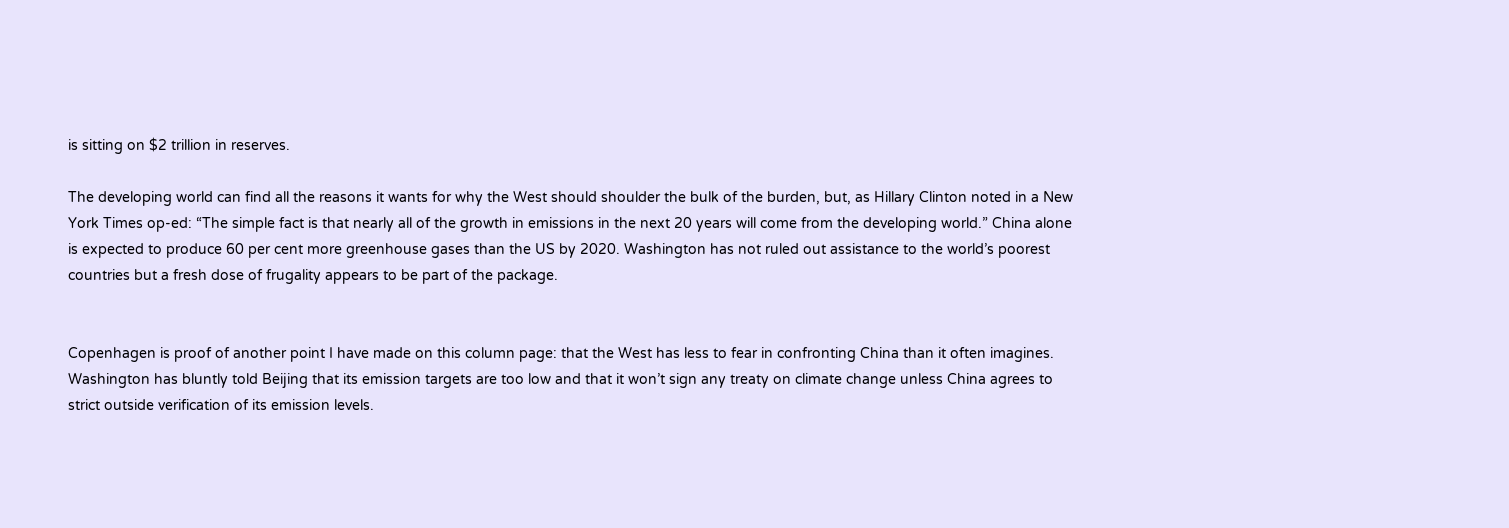is sitting on $2 trillion in reserves.

The developing world can find all the reasons it wants for why the West should shoulder the bulk of the burden, but, as Hillary Clinton noted in a New York Times op-ed: “The simple fact is that nearly all of the growth in emissions in the next 20 years will come from the developing world.” China alone is expected to produce 60 per cent more greenhouse gases than the US by 2020. Washington has not ruled out assistance to the world’s poorest countries but a fresh dose of frugality appears to be part of the package.


Copenhagen is proof of another point I have made on this column page: that the West has less to fear in confronting China than it often imagines. Washington has bluntly told Beijing that its emission targets are too low and that it won’t sign any treaty on climate change unless China agrees to strict outside verification of its emission levels.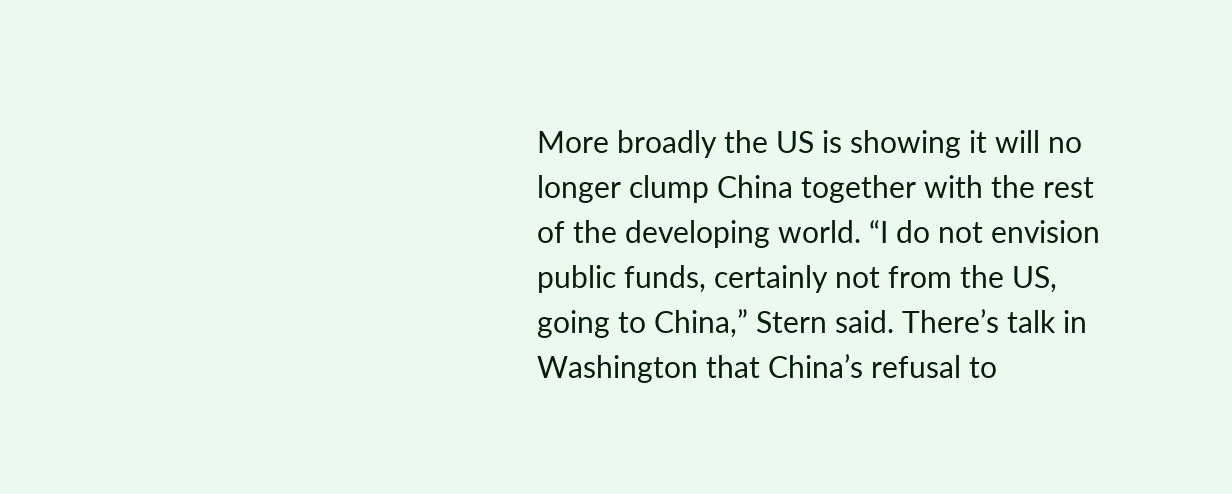More broadly the US is showing it will no longer clump China together with the rest of the developing world. “I do not envision public funds, certainly not from the US, going to China,” Stern said. There’s talk in Washington that China’s refusal to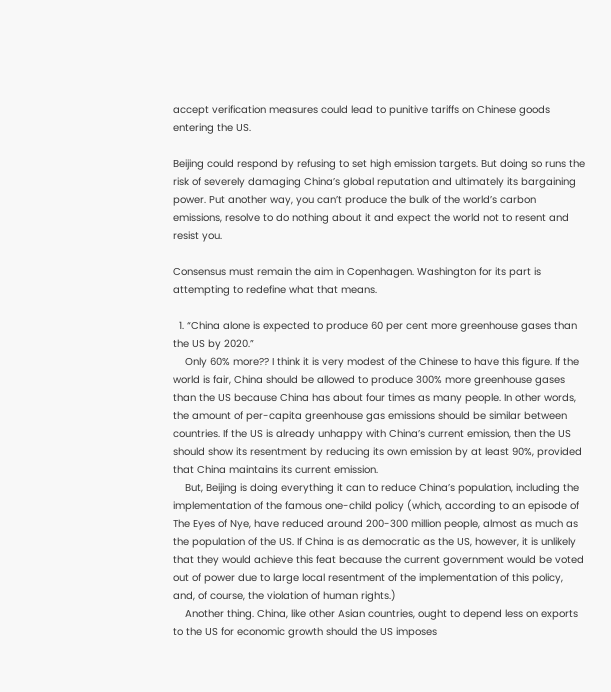accept verification measures could lead to punitive tariffs on Chinese goods entering the US.

Beijing could respond by refusing to set high emission targets. But doing so runs the risk of severely damaging China’s global reputation and ultimately its bargaining power. Put another way, you can’t produce the bulk of the world’s carbon emissions, resolve to do nothing about it and expect the world not to resent and resist you.

Consensus must remain the aim in Copenhagen. Washington for its part is attempting to redefine what that means.

  1. “China alone is expected to produce 60 per cent more greenhouse gases than the US by 2020.”
    Only 60% more?? I think it is very modest of the Chinese to have this figure. If the world is fair, China should be allowed to produce 300% more greenhouse gases than the US because China has about four times as many people. In other words, the amount of per-capita greenhouse gas emissions should be similar between countries. If the US is already unhappy with China’s current emission, then the US should show its resentment by reducing its own emission by at least 90%, provided that China maintains its current emission.
    But, Beijing is doing everything it can to reduce China’s population, including the implementation of the famous one-child policy (which, according to an episode of The Eyes of Nye, have reduced around 200-300 million people, almost as much as the population of the US. If China is as democratic as the US, however, it is unlikely that they would achieve this feat because the current government would be voted out of power due to large local resentment of the implementation of this policy, and, of course, the violation of human rights.)
    Another thing. China, like other Asian countries, ought to depend less on exports to the US for economic growth should the US imposes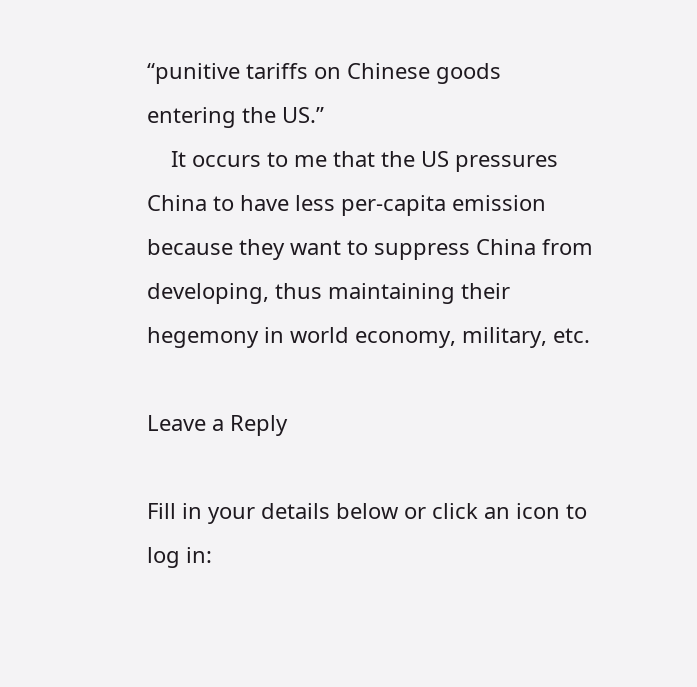“punitive tariffs on Chinese goods entering the US.”
    It occurs to me that the US pressures China to have less per-capita emission because they want to suppress China from developing, thus maintaining their hegemony in world economy, military, etc.

Leave a Reply

Fill in your details below or click an icon to log in: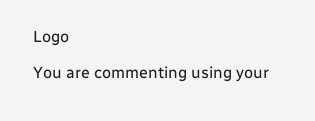Logo

You are commenting using your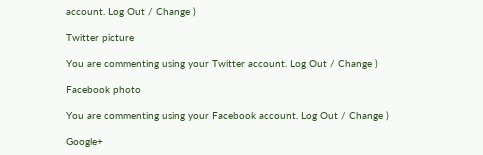account. Log Out / Change )

Twitter picture

You are commenting using your Twitter account. Log Out / Change )

Facebook photo

You are commenting using your Facebook account. Log Out / Change )

Google+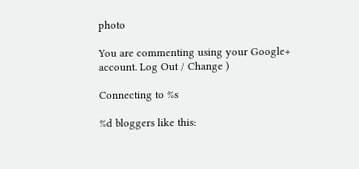photo

You are commenting using your Google+ account. Log Out / Change )

Connecting to %s

%d bloggers like this: